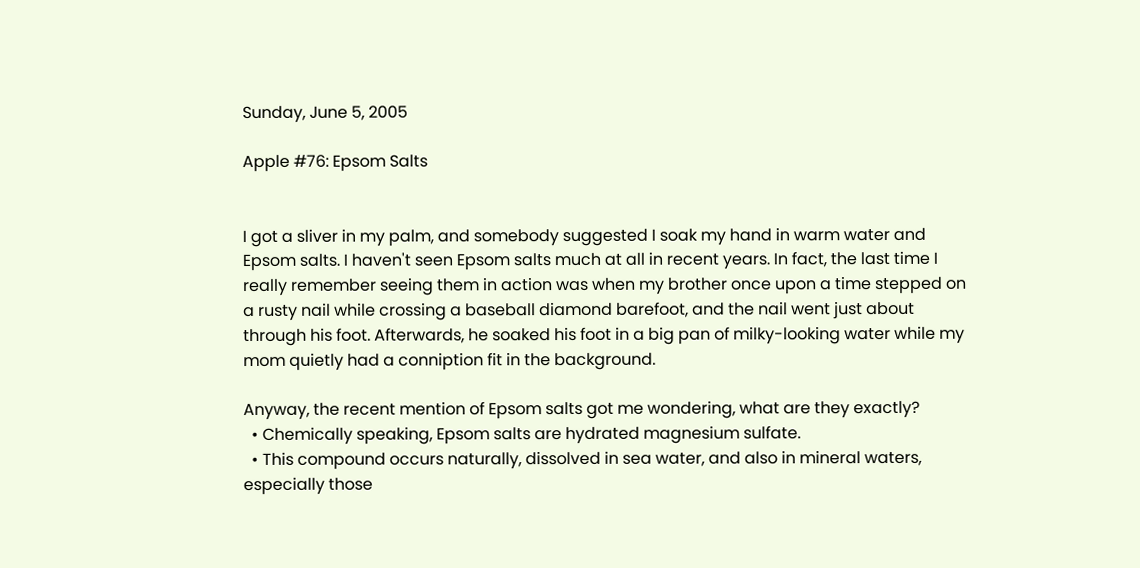Sunday, June 5, 2005

Apple #76: Epsom Salts


I got a sliver in my palm, and somebody suggested I soak my hand in warm water and Epsom salts. I haven't seen Epsom salts much at all in recent years. In fact, the last time I really remember seeing them in action was when my brother once upon a time stepped on a rusty nail while crossing a baseball diamond barefoot, and the nail went just about through his foot. Afterwards, he soaked his foot in a big pan of milky-looking water while my mom quietly had a conniption fit in the background.

Anyway, the recent mention of Epsom salts got me wondering, what are they exactly?
  • Chemically speaking, Epsom salts are hydrated magnesium sulfate.
  • This compound occurs naturally, dissolved in sea water, and also in mineral waters, especially those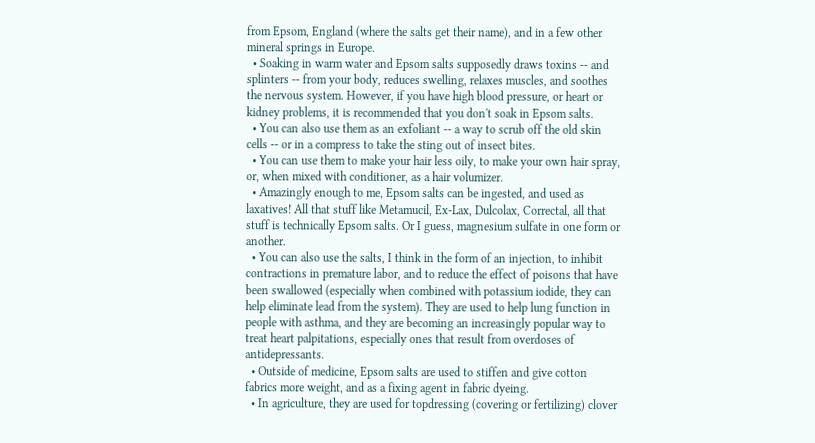from Epsom, England (where the salts get their name), and in a few other mineral springs in Europe.
  • Soaking in warm water and Epsom salts supposedly draws toxins -- and splinters -- from your body, reduces swelling, relaxes muscles, and soothes the nervous system. However, if you have high blood pressure, or heart or kidney problems, it is recommended that you don't soak in Epsom salts.
  • You can also use them as an exfoliant -- a way to scrub off the old skin cells -- or in a compress to take the sting out of insect bites.
  • You can use them to make your hair less oily, to make your own hair spray, or, when mixed with conditioner, as a hair volumizer.
  • Amazingly enough to me, Epsom salts can be ingested, and used as laxatives! All that stuff like Metamucil, Ex-Lax, Dulcolax, Correctal, all that stuff is technically Epsom salts. Or I guess, magnesium sulfate in one form or another.
  • You can also use the salts, I think in the form of an injection, to inhibit contractions in premature labor, and to reduce the effect of poisons that have been swallowed (especially when combined with potassium iodide, they can help eliminate lead from the system). They are used to help lung function in people with asthma, and they are becoming an increasingly popular way to treat heart palpitations, especially ones that result from overdoses of antidepressants.
  • Outside of medicine, Epsom salts are used to stiffen and give cotton fabrics more weight, and as a fixing agent in fabric dyeing.
  • In agriculture, they are used for topdressing (covering or fertilizing) clover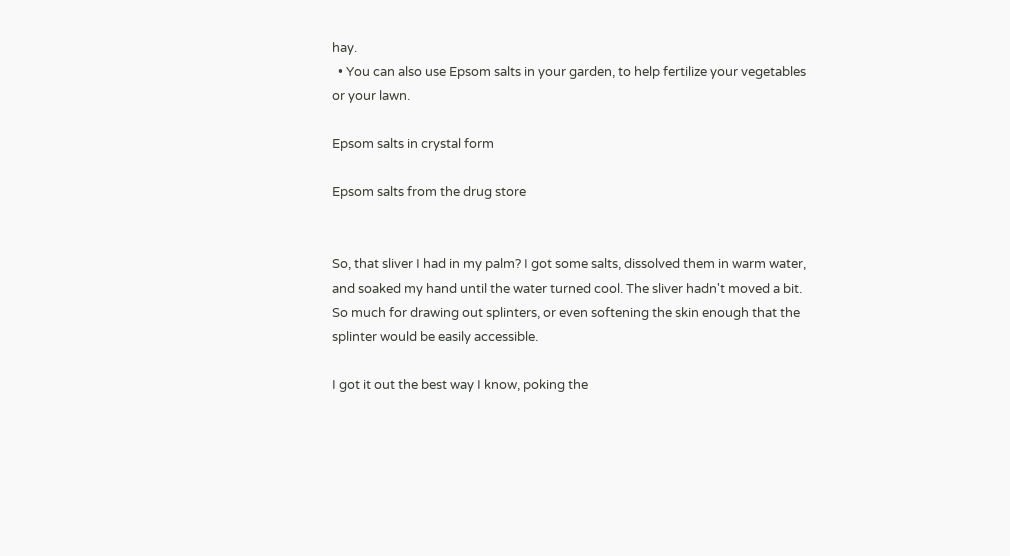hay.
  • You can also use Epsom salts in your garden, to help fertilize your vegetables or your lawn.

Epsom salts in crystal form

Epsom salts from the drug store


So, that sliver I had in my palm? I got some salts, dissolved them in warm water, and soaked my hand until the water turned cool. The sliver hadn't moved a bit. So much for drawing out splinters, or even softening the skin enough that the splinter would be easily accessible.

I got it out the best way I know, poking the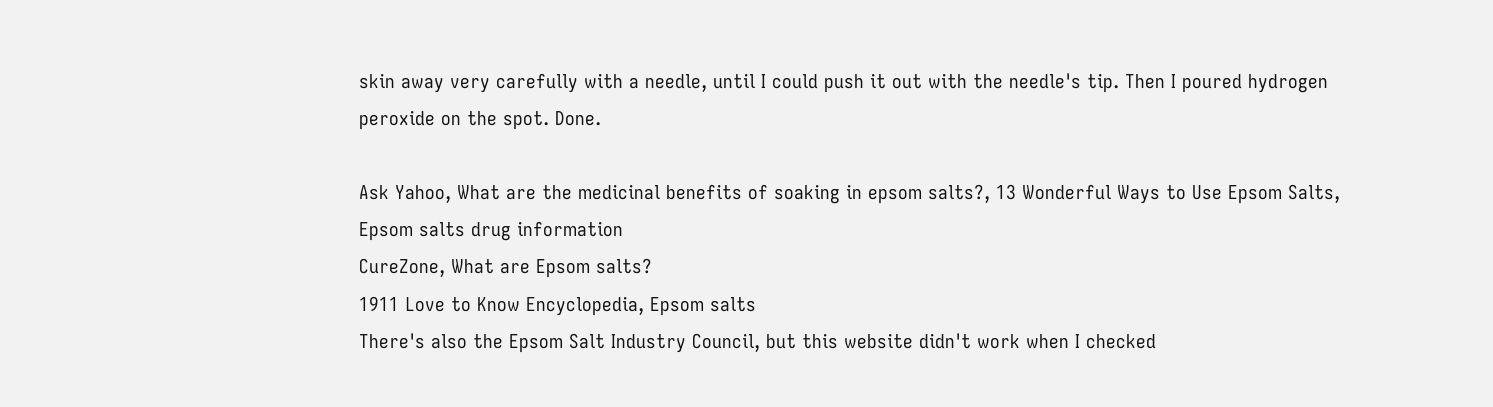skin away very carefully with a needle, until I could push it out with the needle's tip. Then I poured hydrogen peroxide on the spot. Done.

Ask Yahoo, What are the medicinal benefits of soaking in epsom salts?, 13 Wonderful Ways to Use Epsom Salts, Epsom salts drug information
CureZone, What are Epsom salts?
1911 Love to Know Encyclopedia, Epsom salts
There's also the Epsom Salt Industry Council, but this website didn't work when I checked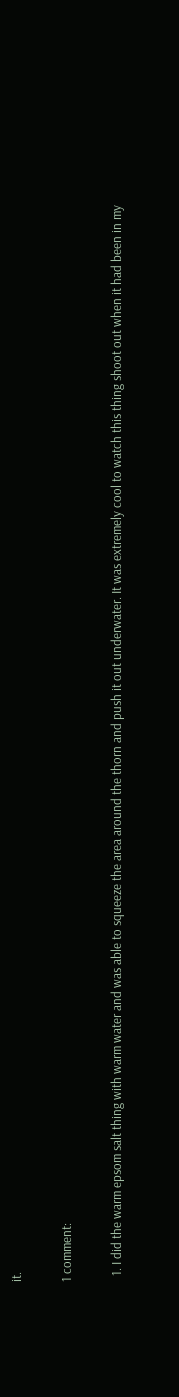it.

1 comment:

  1. I did the warm epsom salt thing with warm water and was able to squeeze the area around the thorn and push it out underwater. It was extremely cool to watch this thing shoot out when it had been in my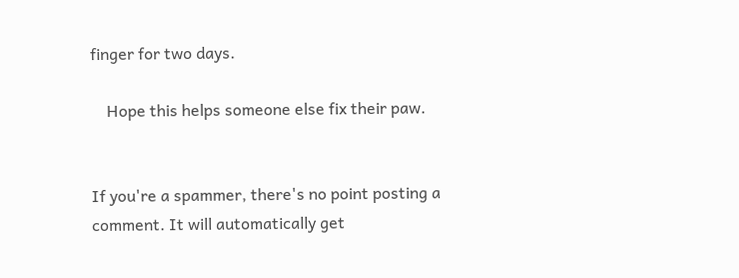finger for two days.

    Hope this helps someone else fix their paw.


If you're a spammer, there's no point posting a comment. It will automatically get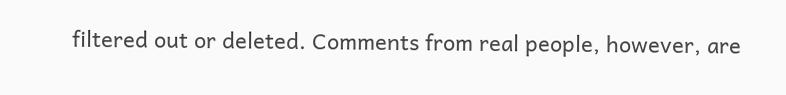filtered out or deleted. Comments from real people, however, are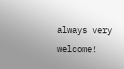always very welcome!